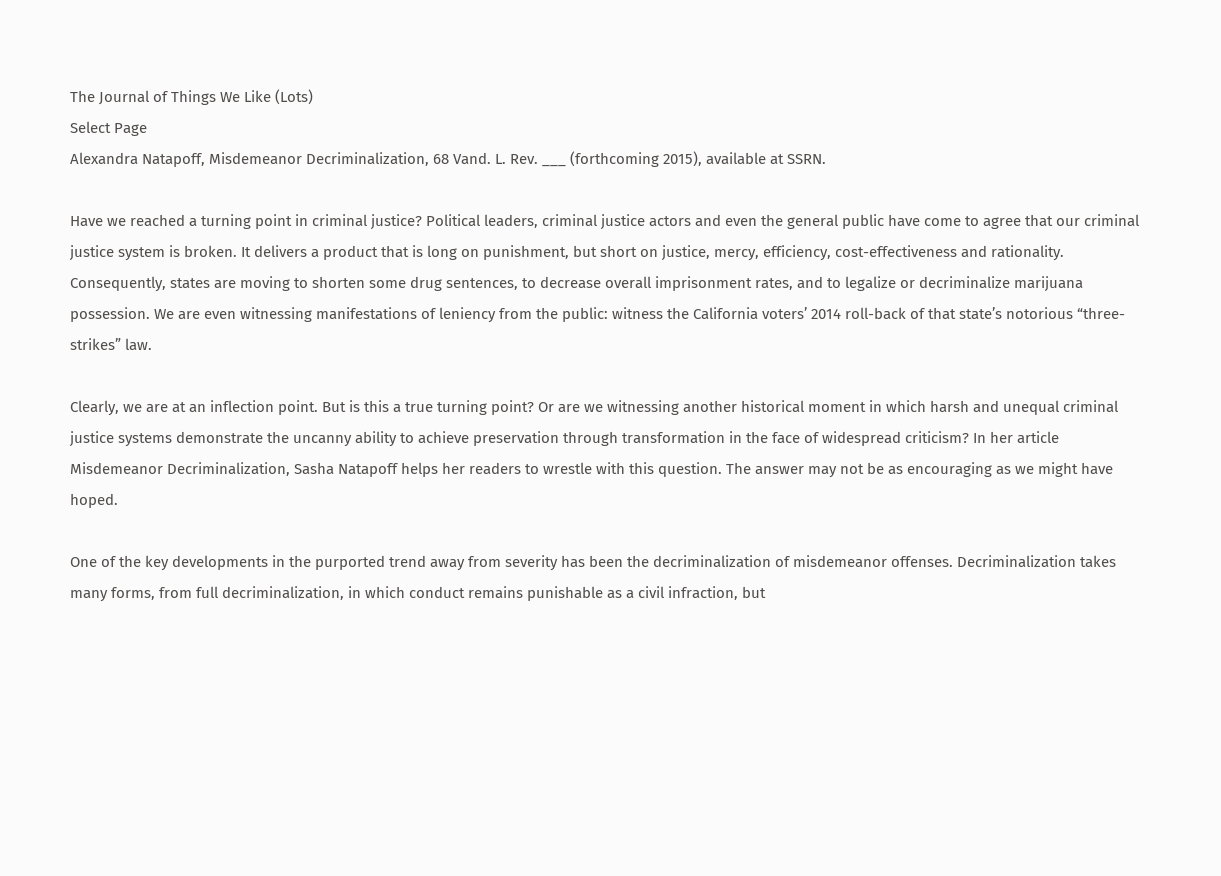The Journal of Things We Like (Lots)
Select Page
Alexandra Natapoff, Misdemeanor Decriminalization, 68 Vand. L. Rev. ___ (forthcoming 2015), available at SSRN.

Have we reached a turning point in criminal justice? Political leaders, criminal justice actors and even the general public have come to agree that our criminal justice system is broken. It delivers a product that is long on punishment, but short on justice, mercy, efficiency, cost-effectiveness and rationality. Consequently, states are moving to shorten some drug sentences, to decrease overall imprisonment rates, and to legalize or decriminalize marijuana possession. We are even witnessing manifestations of leniency from the public: witness the California voters’ 2014 roll-back of that state’s notorious “three-strikes” law.

Clearly, we are at an inflection point. But is this a true turning point? Or are we witnessing another historical moment in which harsh and unequal criminal justice systems demonstrate the uncanny ability to achieve preservation through transformation in the face of widespread criticism? In her article Misdemeanor Decriminalization, Sasha Natapoff helps her readers to wrestle with this question. The answer may not be as encouraging as we might have hoped.

One of the key developments in the purported trend away from severity has been the decriminalization of misdemeanor offenses. Decriminalization takes many forms, from full decriminalization, in which conduct remains punishable as a civil infraction, but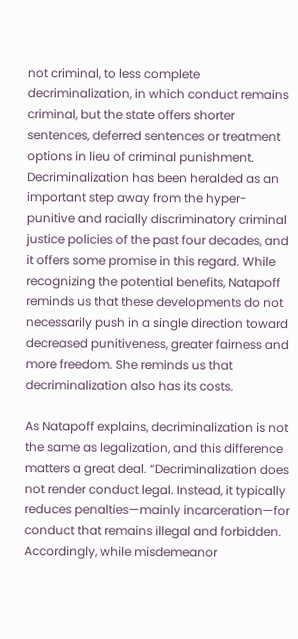not criminal, to less complete decriminalization, in which conduct remains criminal, but the state offers shorter sentences, deferred sentences or treatment options in lieu of criminal punishment. Decriminalization has been heralded as an important step away from the hyper-punitive and racially discriminatory criminal justice policies of the past four decades, and it offers some promise in this regard. While recognizing the potential benefits, Natapoff reminds us that these developments do not necessarily push in a single direction toward decreased punitiveness, greater fairness and more freedom. She reminds us that decriminalization also has its costs.

As Natapoff explains, decriminalization is not the same as legalization, and this difference matters a great deal. “Decriminalization does not render conduct legal. Instead, it typically reduces penalties—mainly incarceration—for conduct that remains illegal and forbidden. Accordingly, while misdemeanor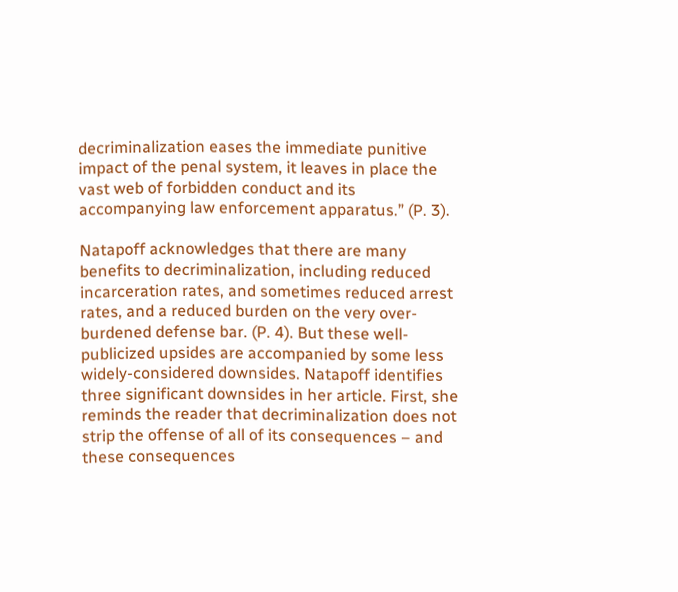decriminalization eases the immediate punitive impact of the penal system, it leaves in place the vast web of forbidden conduct and its accompanying law enforcement apparatus.” (P. 3).

Natapoff acknowledges that there are many benefits to decriminalization, including reduced incarceration rates, and sometimes reduced arrest rates, and a reduced burden on the very over-burdened defense bar. (P. 4). But these well-publicized upsides are accompanied by some less widely-considered downsides. Natapoff identifies three significant downsides in her article. First, she reminds the reader that decriminalization does not strip the offense of all of its consequences – and these consequences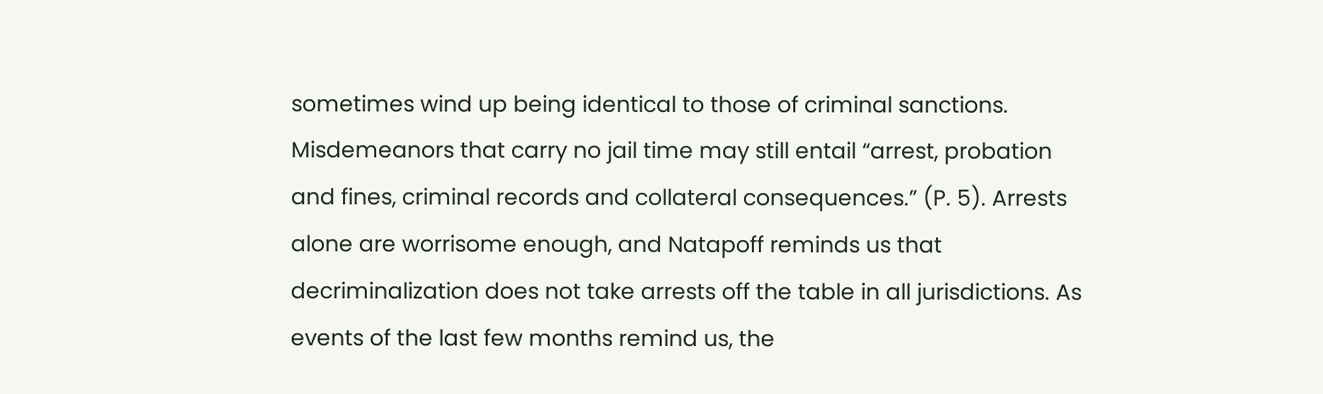sometimes wind up being identical to those of criminal sanctions. Misdemeanors that carry no jail time may still entail “arrest, probation and fines, criminal records and collateral consequences.” (P. 5). Arrests alone are worrisome enough, and Natapoff reminds us that decriminalization does not take arrests off the table in all jurisdictions. As events of the last few months remind us, the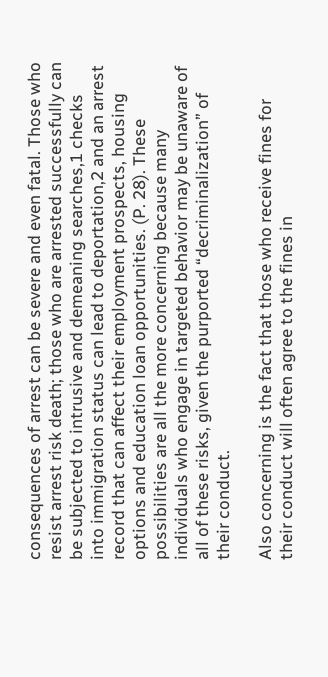consequences of arrest can be severe and even fatal. Those who resist arrest risk death; those who are arrested successfully can be subjected to intrusive and demeaning searches,1 checks into immigration status can lead to deportation,2 and an arrest record that can affect their employment prospects, housing options and education loan opportunities. (P. 28). These possibilities are all the more concerning because many individuals who engage in targeted behavior may be unaware of all of these risks, given the purported “decriminalization” of their conduct.

Also concerning is the fact that those who receive fines for their conduct will often agree to the fines in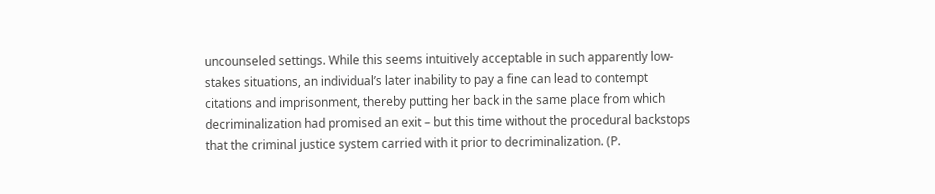uncounseled settings. While this seems intuitively acceptable in such apparently low-stakes situations, an individual’s later inability to pay a fine can lead to contempt citations and imprisonment, thereby putting her back in the same place from which decriminalization had promised an exit – but this time without the procedural backstops that the criminal justice system carried with it prior to decriminalization. (P.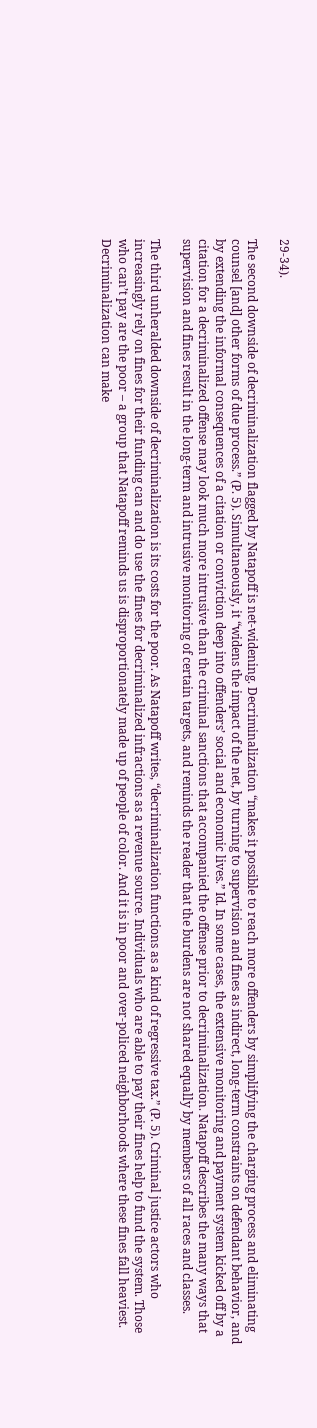29-34).

The second downside of decriminalization flagged by Natapoff is net-widening. Decriminalization “makes it possible to reach more offenders by simplifying the charging process and eliminating counsel [and] other forms of due process.” (P. 5). Simultaneously, it “widens the impact of the net, by turning to supervision and fines as indirect, long-term constraints on defendant behavior, and by extending the informal consequences of a citation or conviction deep into offenders’ social and economic lives.” Id. In some cases, the extensive monitoring and payment system kicked off by a citation for a decriminalized offense may look much more intrusive than the criminal sanctions that accompanied the offense prior to decriminalization. Natapoff describes the many ways that supervision and fines result in the long-term and intrusive monitoring of certain targets, and reminds the reader that the burdens are not shared equally by members of all races and classes.

The third unheralded downside of decriminalization is its costs for the poor. As Natapoff writes, “decriminalization functions as a kind of regressive tax.” (P. 5). Criminal justice actors who increasingly rely on fines for their funding can and do use the fines for decriminalized infractions as a revenue source. Individuals who are able to pay their fines help to fund the system. Those who can’t pay are the poor – a group that Natapoff reminds us is disproportionately made up of people of color. And it is in poor and over-policed neighborhoods where these fines fall heaviest. Decriminalization can make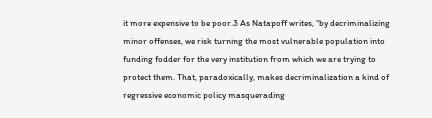it more expensive to be poor.3 As Natapoff writes, “by decriminalizing minor offenses, we risk turning the most vulnerable population into funding fodder for the very institution from which we are trying to protect them. That, paradoxically, makes decriminalization a kind of regressive economic policy masquerading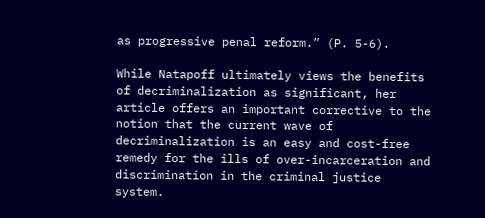as progressive penal reform.” (P. 5-6).

While Natapoff ultimately views the benefits of decriminalization as significant, her article offers an important corrective to the notion that the current wave of decriminalization is an easy and cost-free remedy for the ills of over-incarceration and discrimination in the criminal justice system.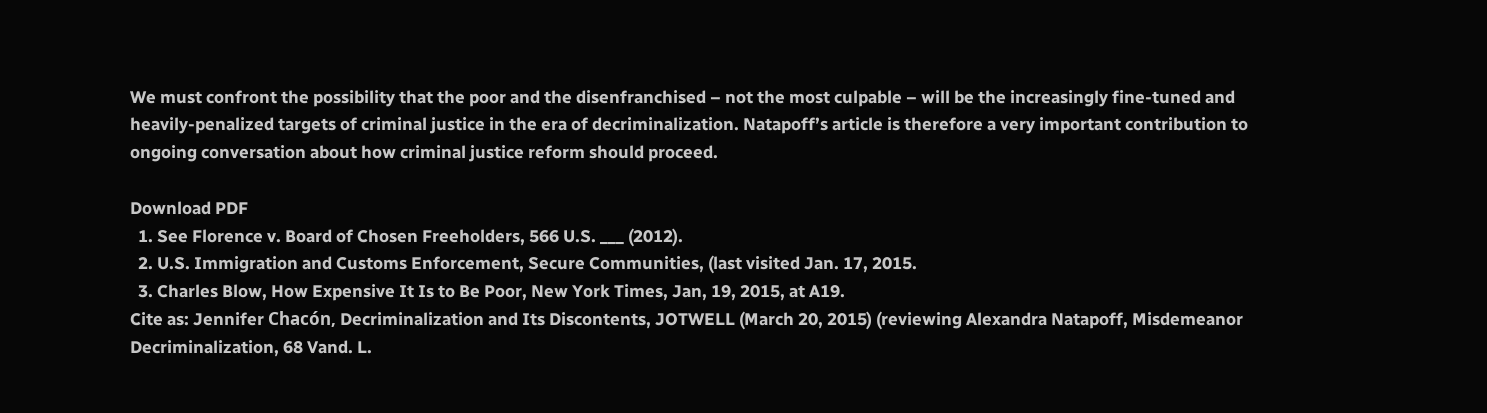We must confront the possibility that the poor and the disenfranchised – not the most culpable – will be the increasingly fine-tuned and heavily-penalized targets of criminal justice in the era of decriminalization. Natapoff’s article is therefore a very important contribution to ongoing conversation about how criminal justice reform should proceed.

Download PDF
  1. See Florence v. Board of Chosen Freeholders, 566 U.S. ___ (2012).
  2. U.S. Immigration and Customs Enforcement, Secure Communities, (last visited Jan. 17, 2015.
  3. Charles Blow, How Expensive It Is to Be Poor, New York Times, Jan, 19, 2015, at A19.
Cite as: Jennifer Chacón, Decriminalization and Its Discontents, JOTWELL (March 20, 2015) (reviewing Alexandra Natapoff, Misdemeanor Decriminalization, 68 Vand. L.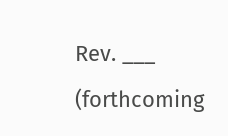Rev. ___ (forthcoming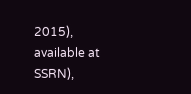2015), available at SSRN),